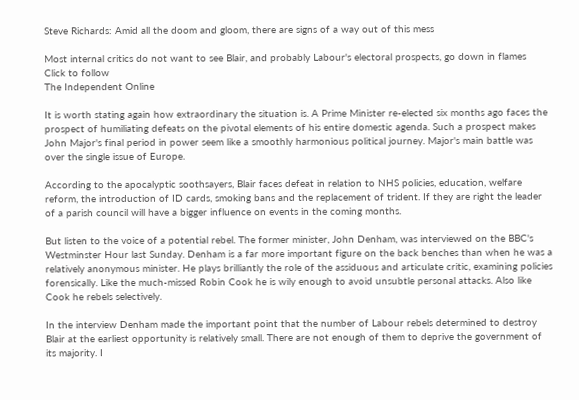Steve Richards: Amid all the doom and gloom, there are signs of a way out of this mess

Most internal critics do not want to see Blair, and probably Labour's electoral prospects, go down in flames
Click to follow
The Independent Online

It is worth stating again how extraordinary the situation is. A Prime Minister re-elected six months ago faces the prospect of humiliating defeats on the pivotal elements of his entire domestic agenda. Such a prospect makes John Major's final period in power seem like a smoothly harmonious political journey. Major's main battle was over the single issue of Europe.

According to the apocalyptic soothsayers, Blair faces defeat in relation to NHS policies, education, welfare reform, the introduction of ID cards, smoking bans and the replacement of trident. If they are right the leader of a parish council will have a bigger influence on events in the coming months.

But listen to the voice of a potential rebel. The former minister, John Denham, was interviewed on the BBC's Westminster Hour last Sunday. Denham is a far more important figure on the back benches than when he was a relatively anonymous minister. He plays brilliantly the role of the assiduous and articulate critic, examining policies forensically. Like the much-missed Robin Cook he is wily enough to avoid unsubtle personal attacks. Also like Cook he rebels selectively.

In the interview Denham made the important point that the number of Labour rebels determined to destroy Blair at the earliest opportunity is relatively small. There are not enough of them to deprive the government of its majority. I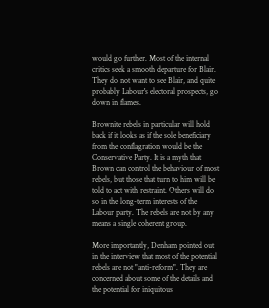would go further. Most of the internal critics seek a smooth departure for Blair. They do not want to see Blair, and quite probably Labour's electoral prospects, go down in flames.

Brownite rebels in particular will hold back if it looks as if the sole beneficiary from the conflagration would be the Conservative Party. It is a myth that Brown can control the behaviour of most rebels, but those that turn to him will be told to act with restraint. Others will do so in the long-term interests of the Labour party. The rebels are not by any means a single coherent group.

More importantly, Denham pointed out in the interview that most of the potential rebels are not "anti-reform". They are concerned about some of the details and the potential for iniquitous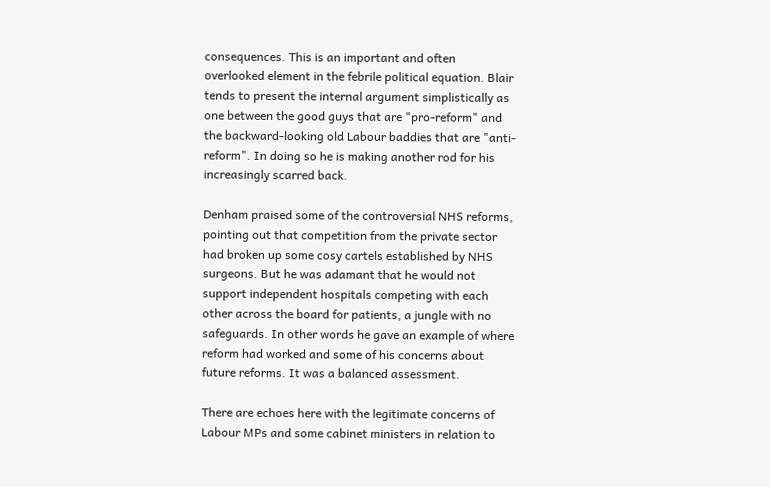consequences. This is an important and often overlooked element in the febrile political equation. Blair tends to present the internal argument simplistically as one between the good guys that are "pro-reform" and the backward-looking old Labour baddies that are "anti-reform". In doing so he is making another rod for his increasingly scarred back.

Denham praised some of the controversial NHS reforms, pointing out that competition from the private sector had broken up some cosy cartels established by NHS surgeons. But he was adamant that he would not support independent hospitals competing with each other across the board for patients, a jungle with no safeguards. In other words he gave an example of where reform had worked and some of his concerns about future reforms. It was a balanced assessment.

There are echoes here with the legitimate concerns of Labour MPs and some cabinet ministers in relation to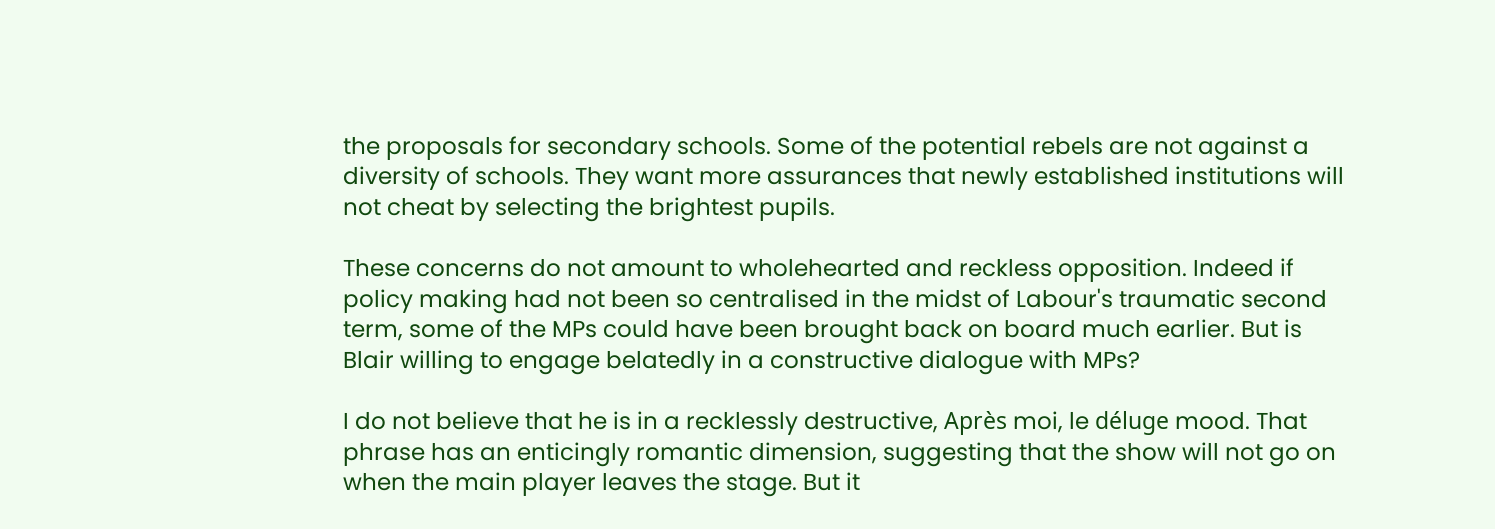the proposals for secondary schools. Some of the potential rebels are not against a diversity of schools. They want more assurances that newly established institutions will not cheat by selecting the brightest pupils.

These concerns do not amount to wholehearted and reckless opposition. Indeed if policy making had not been so centralised in the midst of Labour's traumatic second term, some of the MPs could have been brought back on board much earlier. But is Blair willing to engage belatedly in a constructive dialogue with MPs?

I do not believe that he is in a recklessly destructive, Après moi, le déluge mood. That phrase has an enticingly romantic dimension, suggesting that the show will not go on when the main player leaves the stage. But it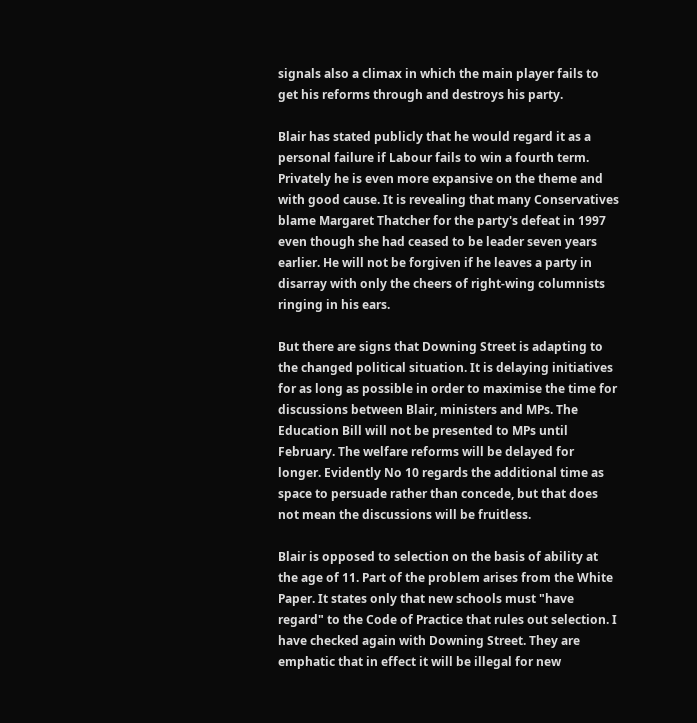signals also a climax in which the main player fails to get his reforms through and destroys his party.

Blair has stated publicly that he would regard it as a personal failure if Labour fails to win a fourth term. Privately he is even more expansive on the theme and with good cause. It is revealing that many Conservatives blame Margaret Thatcher for the party's defeat in 1997 even though she had ceased to be leader seven years earlier. He will not be forgiven if he leaves a party in disarray with only the cheers of right-wing columnists ringing in his ears.

But there are signs that Downing Street is adapting to the changed political situation. It is delaying initiatives for as long as possible in order to maximise the time for discussions between Blair, ministers and MPs. The Education Bill will not be presented to MPs until February. The welfare reforms will be delayed for longer. Evidently No 10 regards the additional time as space to persuade rather than concede, but that does not mean the discussions will be fruitless.

Blair is opposed to selection on the basis of ability at the age of 11. Part of the problem arises from the White Paper. It states only that new schools must "have regard" to the Code of Practice that rules out selection. I have checked again with Downing Street. They are emphatic that in effect it will be illegal for new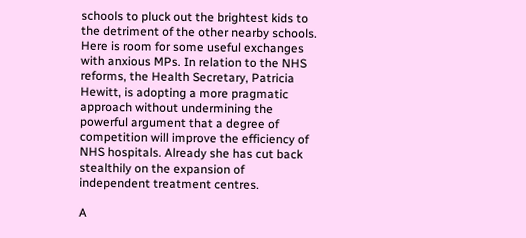schools to pluck out the brightest kids to the detriment of the other nearby schools. Here is room for some useful exchanges with anxious MPs. In relation to the NHS reforms, the Health Secretary, Patricia Hewitt, is adopting a more pragmatic approach without undermining the powerful argument that a degree of competition will improve the efficiency of NHS hospitals. Already she has cut back stealthily on the expansion of independent treatment centres.

A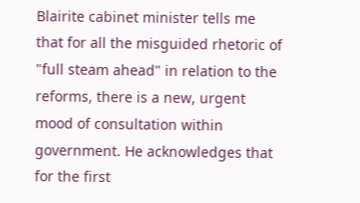Blairite cabinet minister tells me that for all the misguided rhetoric of "full steam ahead" in relation to the reforms, there is a new, urgent mood of consultation within government. He acknowledges that for the first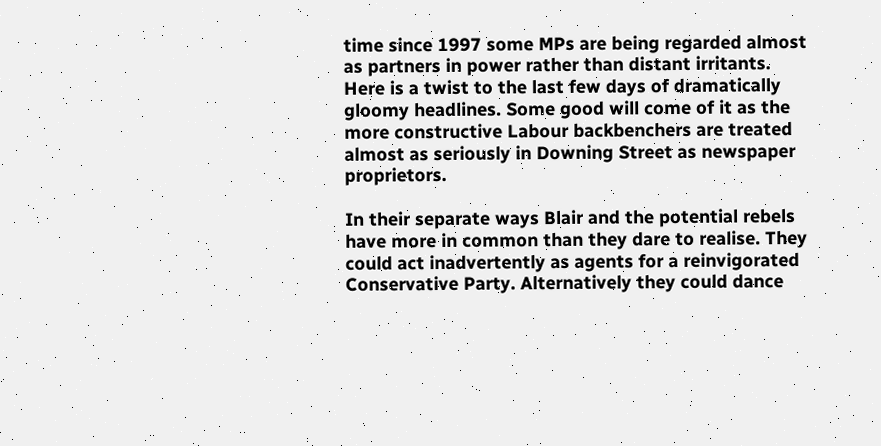time since 1997 some MPs are being regarded almost as partners in power rather than distant irritants. Here is a twist to the last few days of dramatically gloomy headlines. Some good will come of it as the more constructive Labour backbenchers are treated almost as seriously in Downing Street as newspaper proprietors.

In their separate ways Blair and the potential rebels have more in common than they dare to realise. They could act inadvertently as agents for a reinvigorated Conservative Party. Alternatively they could dance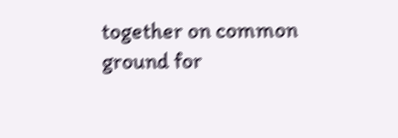together on common ground for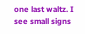one last waltz. I see small signs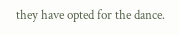they have opted for the dance.